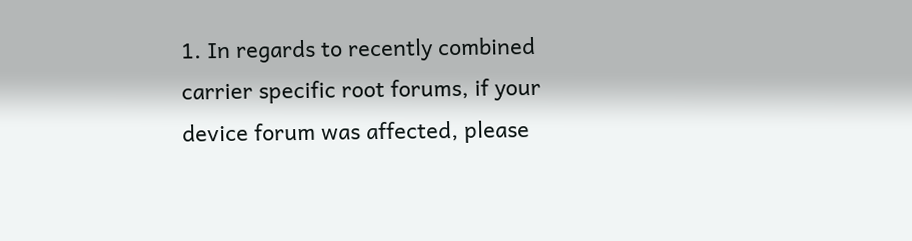1. In regards to recently combined carrier specific root forums, if your device forum was affected, please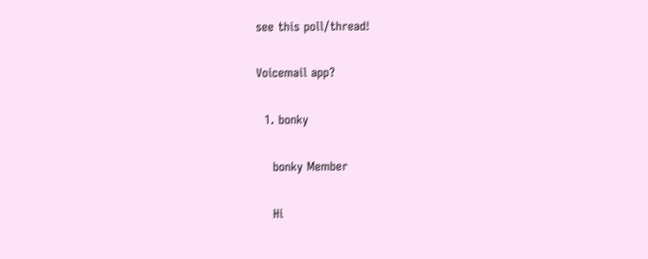see this poll/thread!

Voicemail app?

  1. bonky

    bonky Member

    Hi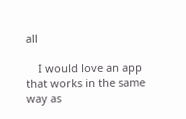all

    I would love an app that works in the same way as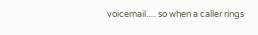voicemail..... so when a caller rings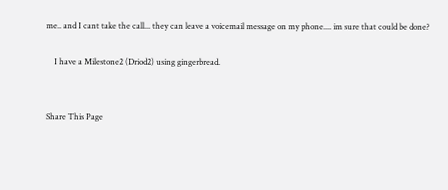me.. and I cant take the call... they can leave a voicemail message on my phone.... im sure that could be done?

    I have a Milestone2 (Driod2) using gingerbread.


Share This Page